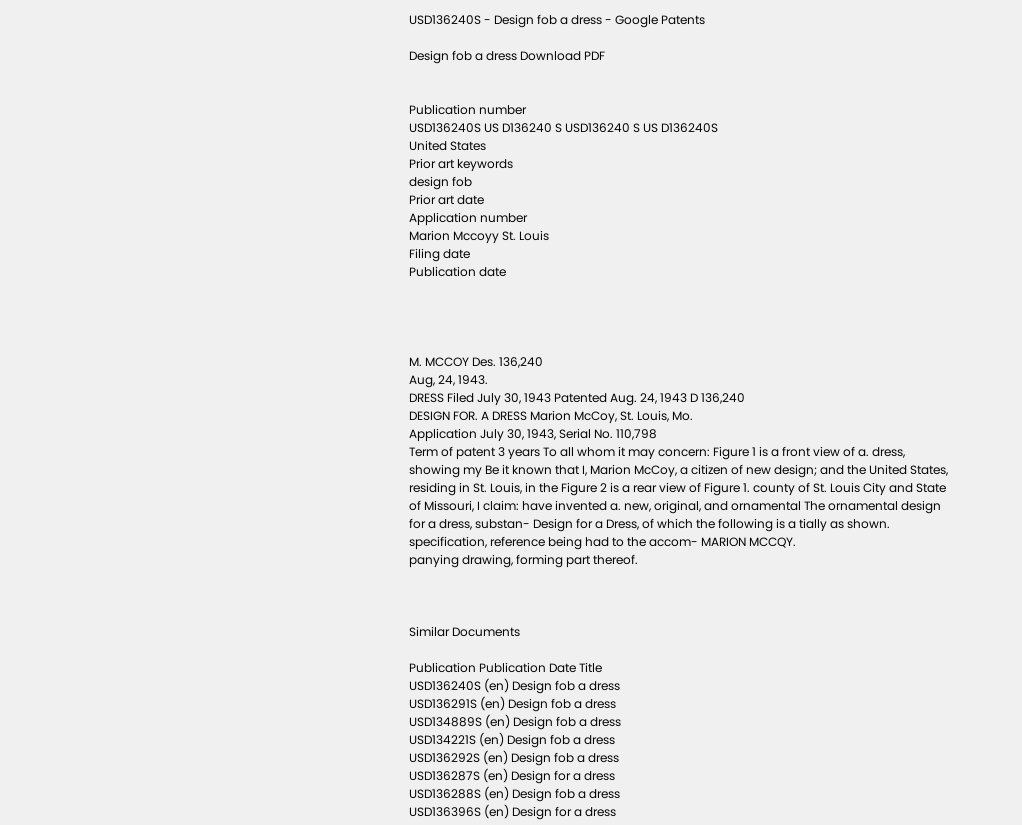USD136240S - Design fob a dress - Google Patents

Design fob a dress Download PDF


Publication number
USD136240S US D136240 S USD136240 S US D136240S
United States
Prior art keywords
design fob
Prior art date
Application number
Marion Mccoyy St. Louis
Filing date
Publication date




M. MCCOY Des. 136,240
Aug, 24, 1943.
DRESS Filed July 30, 1943 Patented Aug. 24, 1943 D 136,240
DESIGN FOR. A DRESS Marion McCoy, St. Louis, Mo.
Application July 30, 1943, Serial No. 110,798
Term of patent 3 years To all whom it may concern: Figure 1 is a front view of a. dress, showing my Be it known that I, Marion McCoy, a citizen of new design; and the United States, residing in St. Louis, in the Figure 2 is a rear view of Figure 1. county of St. Louis City and State of Missouri, I claim: have invented a. new, original, and ornamental The ornamental design for a dress, substan- Design for a Dress, of which the following is a tially as shown. specification, reference being had to the accom- MARION MCCQY.
panying drawing, forming part thereof.



Similar Documents

Publication Publication Date Title
USD136240S (en) Design fob a dress
USD136291S (en) Design fob a dress
USD134889S (en) Design fob a dress
USD134221S (en) Design fob a dress
USD136292S (en) Design fob a dress
USD136287S (en) Design for a dress
USD136288S (en) Design fob a dress
USD136396S (en) Design for a dress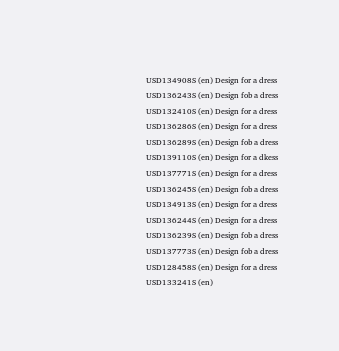USD134908S (en) Design for a dress
USD136243S (en) Design fob a dress
USD132410S (en) Design for a dress
USD136286S (en) Design for a dress
USD136289S (en) Design fob a dress
USD139110S (en) Design for a dkess
USD137771S (en) Design for a dress
USD136245S (en) Design fob a dress
USD134913S (en) Design for a dress
USD136244S (en) Design for a dress
USD136239S (en) Design fob a dress
USD137773S (en) Design fob a dress
USD128458S (en) Design for a dress
USD133241S (en)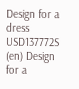Design for a dress
USD137772S (en) Design for a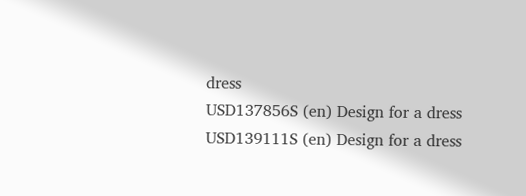dress
USD137856S (en) Design for a dress
USD139111S (en) Design for a dress